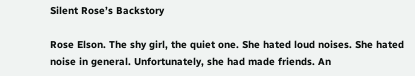Silent Rose’s Backstory

Rose Elson. The shy girl, the quiet one. She hated loud noises. She hated noise in general. Unfortunately, she had made friends. An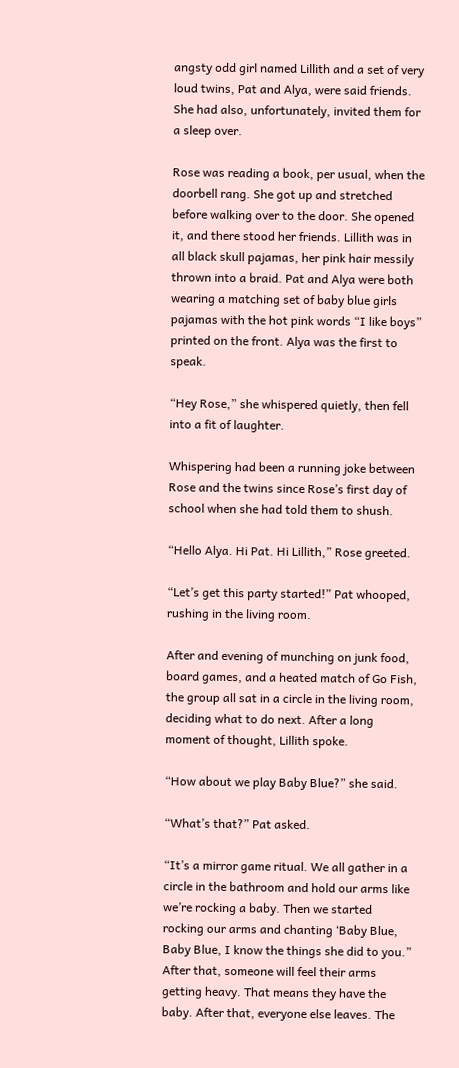angsty odd girl named Lillith and a set of very loud twins, Pat and Alya, were said friends. She had also, unfortunately, invited them for a sleep over.

Rose was reading a book, per usual, when the doorbell rang. She got up and stretched before walking over to the door. She opened it, and there stood her friends. Lillith was in all black skull pajamas, her pink hair messily thrown into a braid. Pat and Alya were both wearing a matching set of baby blue girls pajamas with the hot pink words “I like boys” printed on the front. Alya was the first to speak.

“Hey Rose,” she whispered quietly, then fell into a fit of laughter.

Whispering had been a running joke between Rose and the twins since Rose’s first day of school when she had told them to shush.

“Hello Alya. Hi Pat. Hi Lillith,” Rose greeted.

“Let’s get this party started!” Pat whooped, rushing in the living room.

After and evening of munching on junk food, board games, and a heated match of Go Fish, the group all sat in a circle in the living room, deciding what to do next. After a long moment of thought, Lillith spoke.

“How about we play Baby Blue?” she said.

“What’s that?” Pat asked.

“It’s a mirror game ritual. We all gather in a circle in the bathroom and hold our arms like we’re rocking a baby. Then we started rocking our arms and chanting ‘Baby Blue, Baby Blue, I know the things she did to you.” After that, someone will feel their arms getting heavy. That means they have the baby. After that, everyone else leaves. The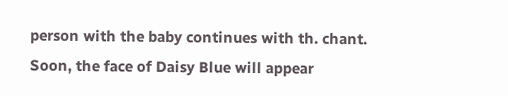person with the baby continues with th. chant. Soon, the face of Daisy Blue will appear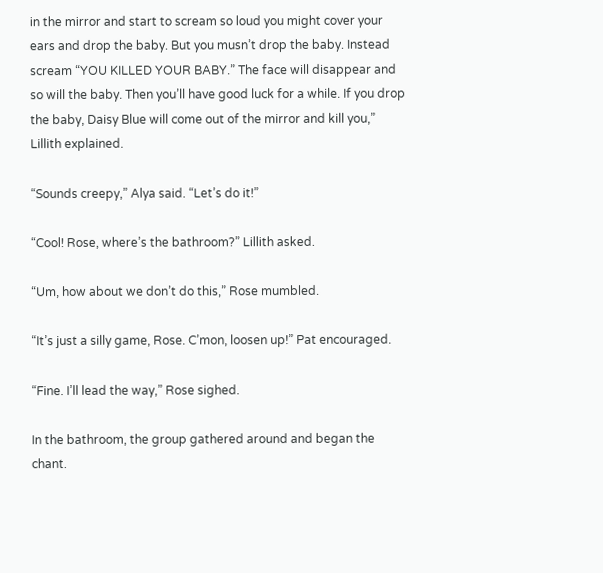in the mirror and start to scream so loud you might cover your ears and drop the baby. But you musn’t drop the baby. Instead scream “YOU KILLED YOUR BABY.” The face will disappear and so will the baby. Then you’ll have good luck for a while. If you drop the baby, Daisy Blue will come out of the mirror and kill you,” Lillith explained.

“Sounds creepy,” Alya said. “Let’s do it!”

“Cool! Rose, where’s the bathroom?” Lillith asked.

“Um, how about we don’t do this,” Rose mumbled.

“It’s just a silly game, Rose. C’mon, loosen up!” Pat encouraged.

“Fine. I’ll lead the way,” Rose sighed.

In the bathroom, the group gathered around and began the chant.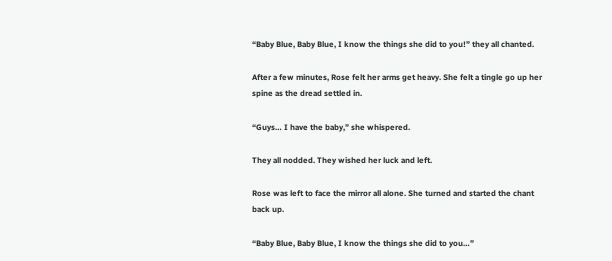“Baby Blue, Baby Blue, I know the things she did to you!” they all chanted.

After a few minutes, Rose felt her arms get heavy. She felt a tingle go up her spine as the dread settled in.

“Guys… I have the baby,” she whispered.

They all nodded. They wished her luck and left.

Rose was left to face the mirror all alone. She turned and started the chant back up.

“Baby Blue, Baby Blue, I know the things she did to you…”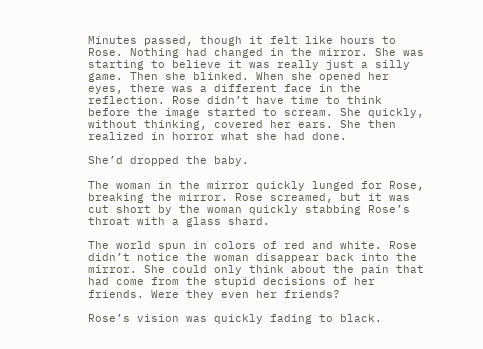Minutes passed, though it felt like hours to Rose. Nothing had changed in the mirror. She was starting to believe it was really just a silly game. Then she blinked. When she opened her eyes, there was a different face in the reflection. Rose didn’t have time to think before the image started to scream. She quickly, without thinking, covered her ears. She then realized in horror what she had done.

She’d dropped the baby.

The woman in the mirror quickly lunged for Rose, breaking the mirror. Rose screamed, but it was cut short by the woman quickly stabbing Rose’s throat with a glass shard.

The world spun in colors of red and white. Rose didn’t notice the woman disappear back into the mirror. She could only think about the pain that had come from the stupid decisions of her friends. Were they even her friends?

Rose’s vision was quickly fading to black.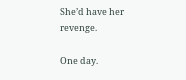She’d have her revenge.

One day.